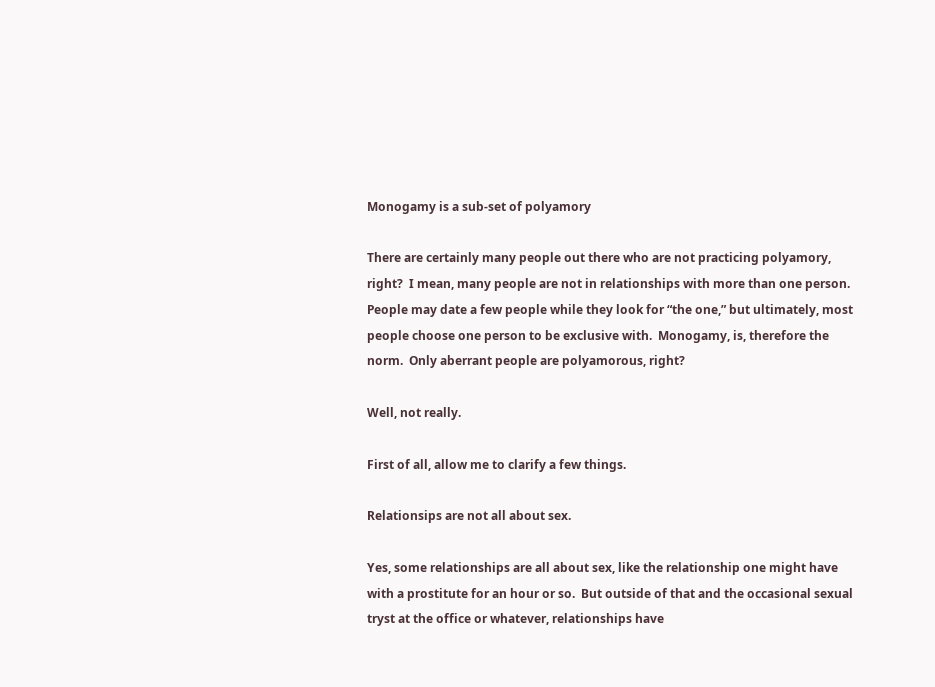Monogamy is a sub-set of polyamory

There are certainly many people out there who are not practicing polyamory, right?  I mean, many people are not in relationships with more than one person.  People may date a few people while they look for “the one,” but ultimately, most people choose one person to be exclusive with.  Monogamy, is, therefore the norm.  Only aberrant people are polyamorous, right?

Well, not really.

First of all, allow me to clarify a few things.

Relationsips are not all about sex.

Yes, some relationships are all about sex, like the relationship one might have with a prostitute for an hour or so.  But outside of that and the occasional sexual tryst at the office or whatever, relationships have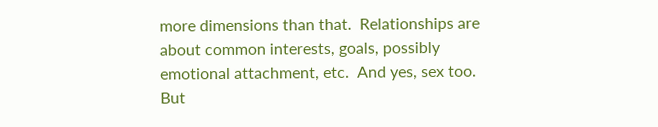more dimensions than that.  Relationships are about common interests, goals, possibly emotional attachment, etc.  And yes, sex too.  But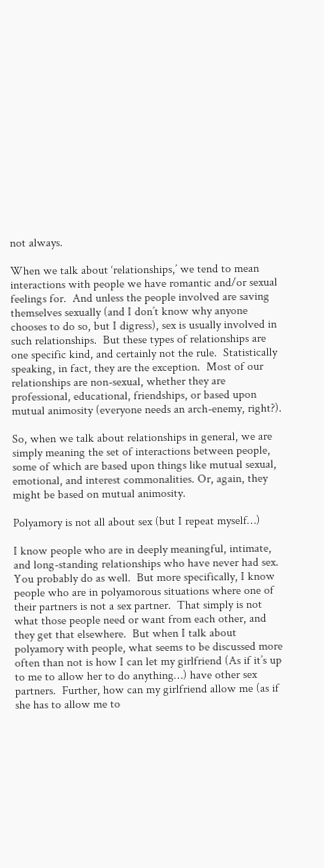not always.

When we talk about ‘relationships,’ we tend to mean interactions with people we have romantic and/or sexual feelings for.  And unless the people involved are saving themselves sexually (and I don’t know why anyone chooses to do so, but I digress), sex is usually involved in such relationships.  But these types of relationships are one specific kind, and certainly not the rule.  Statistically speaking, in fact, they are the exception.  Most of our relationships are non-sexual, whether they are professional, educational, friendships, or based upon mutual animosity (everyone needs an arch-enemy, right?).

So, when we talk about relationships in general, we are simply meaning the set of interactions between people, some of which are based upon things like mutual sexual, emotional, and interest commonalities. Or, again, they might be based on mutual animosity.

Polyamory is not all about sex (but I repeat myself…)

I know people who are in deeply meaningful, intimate, and long-standing relationships who have never had sex.  You probably do as well.  But more specifically, I know people who are in polyamorous situations where one of their partners is not a sex partner.  That simply is not what those people need or want from each other, and they get that elsewhere.  But when I talk about polyamory with people, what seems to be discussed more often than not is how I can let my girlfriend (As if it’s up to me to allow her to do anything…) have other sex partners.  Further, how can my girlfriend allow me (as if she has to allow me to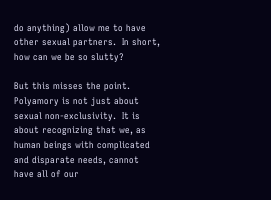do anything) allow me to have other sexual partners.  In short, how can we be so slutty?

But this misses the point.  Polyamory is not just about sexual non-exclusivity.  It is about recognizing that we, as human beings with complicated and disparate needs, cannot have all of our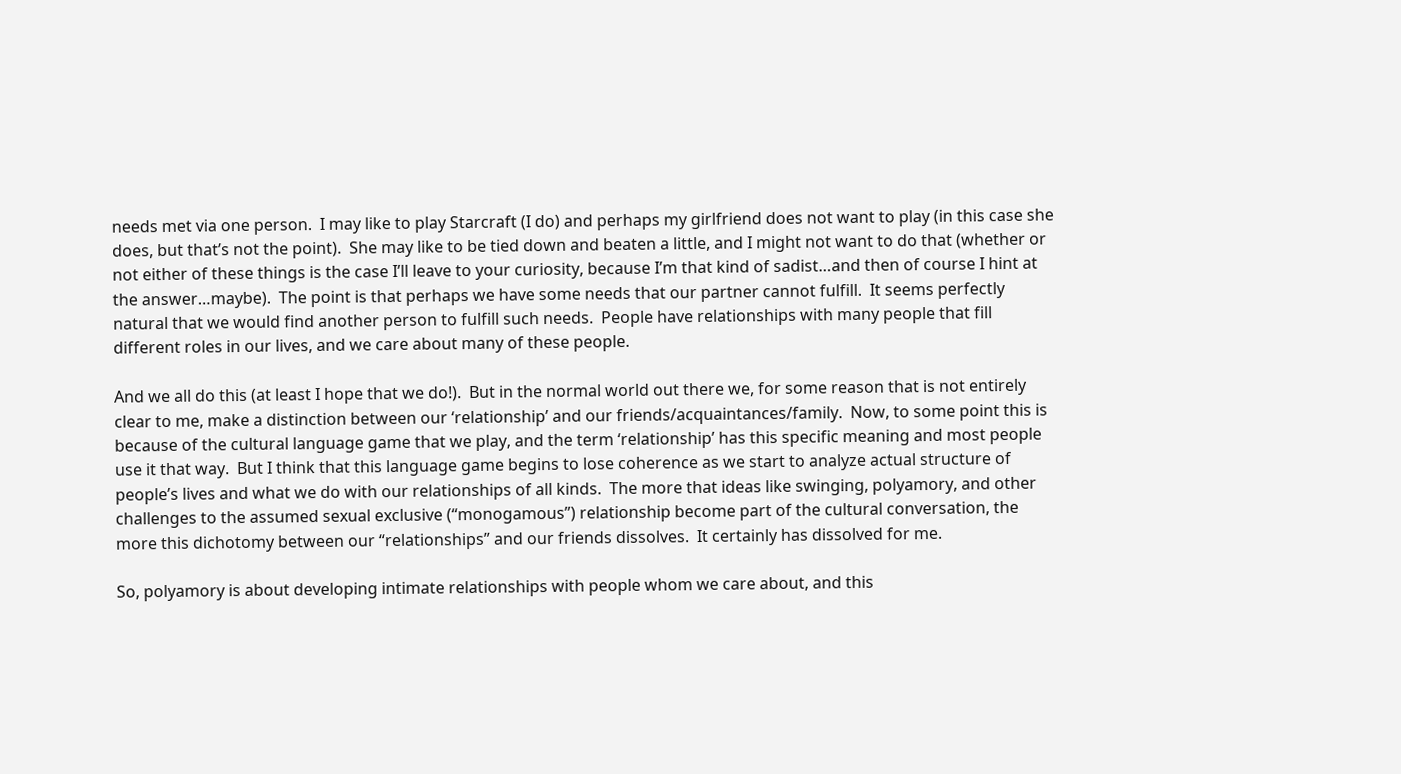needs met via one person.  I may like to play Starcraft (I do) and perhaps my girlfriend does not want to play (in this case she does, but that’s not the point).  She may like to be tied down and beaten a little, and I might not want to do that (whether or not either of these things is the case I’ll leave to your curiosity, because I’m that kind of sadist…and then of course I hint at the answer…maybe).  The point is that perhaps we have some needs that our partner cannot fulfill.  It seems perfectly natural that we would find another person to fulfill such needs.  People have relationships with many people that fill different roles in our lives, and we care about many of these people.

And we all do this (at least I hope that we do!).  But in the normal world out there we, for some reason that is not entirely clear to me, make a distinction between our ‘relationship’ and our friends/acquaintances/family.  Now, to some point this is because of the cultural language game that we play, and the term ‘relationship’ has this specific meaning and most people use it that way.  But I think that this language game begins to lose coherence as we start to analyze actual structure of people’s lives and what we do with our relationships of all kinds.  The more that ideas like swinging, polyamory, and other challenges to the assumed sexual exclusive (“monogamous”) relationship become part of the cultural conversation, the more this dichotomy between our “relationships” and our friends dissolves.  It certainly has dissolved for me.

So, polyamory is about developing intimate relationships with people whom we care about, and this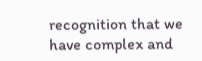recognition that we have complex and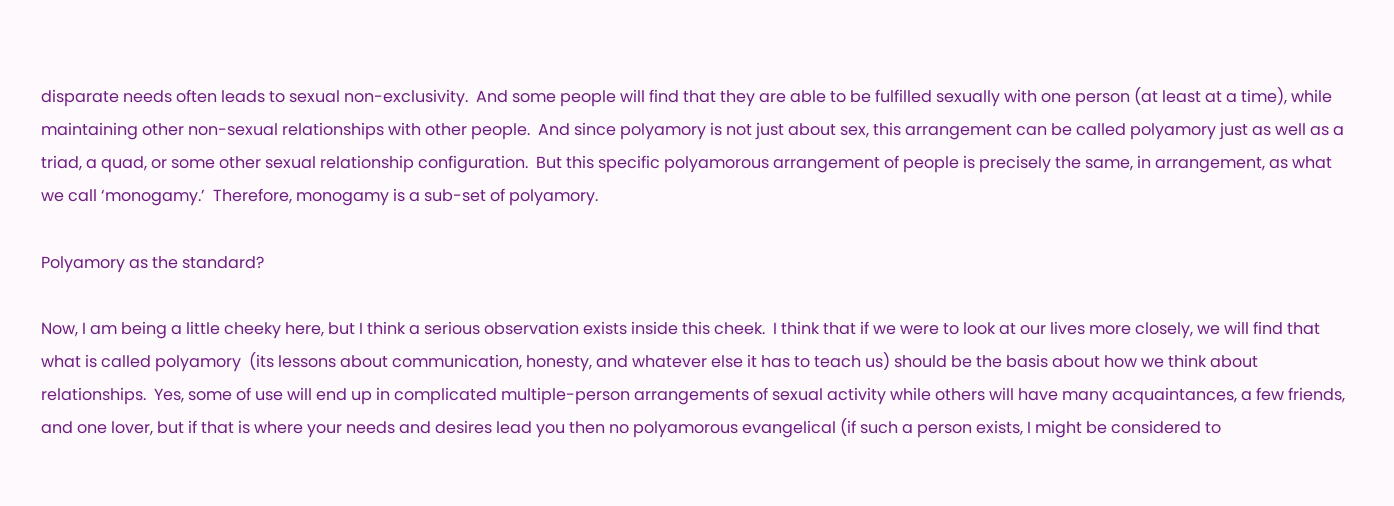disparate needs often leads to sexual non-exclusivity.  And some people will find that they are able to be fulfilled sexually with one person (at least at a time), while maintaining other non-sexual relationships with other people.  And since polyamory is not just about sex, this arrangement can be called polyamory just as well as a triad, a quad, or some other sexual relationship configuration.  But this specific polyamorous arrangement of people is precisely the same, in arrangement, as what we call ‘monogamy.’  Therefore, monogamy is a sub-set of polyamory.

Polyamory as the standard?

Now, I am being a little cheeky here, but I think a serious observation exists inside this cheek.  I think that if we were to look at our lives more closely, we will find that what is called polyamory  (its lessons about communication, honesty, and whatever else it has to teach us) should be the basis about how we think about relationships.  Yes, some of use will end up in complicated multiple-person arrangements of sexual activity while others will have many acquaintances, a few friends, and one lover, but if that is where your needs and desires lead you then no polyamorous evangelical (if such a person exists, I might be considered to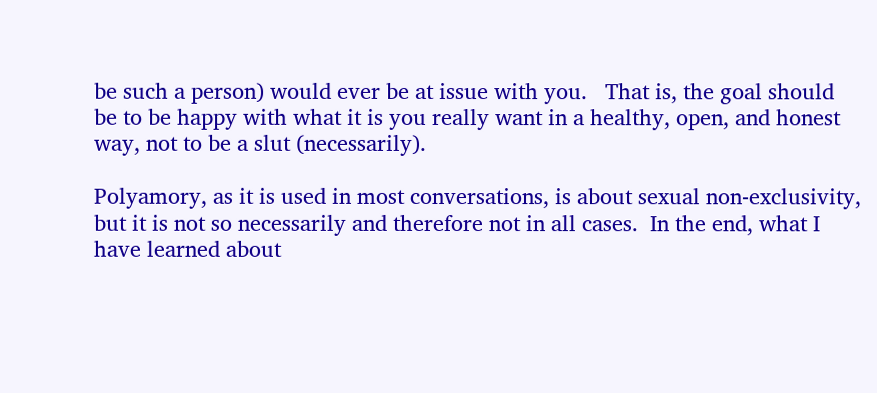be such a person) would ever be at issue with you.   That is, the goal should be to be happy with what it is you really want in a healthy, open, and honest way, not to be a slut (necessarily).

Polyamory, as it is used in most conversations, is about sexual non-exclusivity, but it is not so necessarily and therefore not in all cases.  In the end, what I have learned about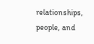relationships, people, and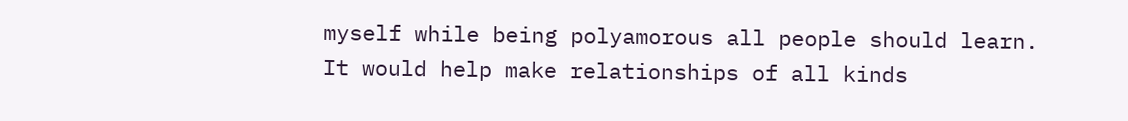myself while being polyamorous all people should learn.  It would help make relationships of all kinds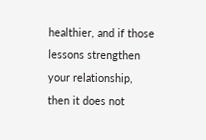healthier, and if those lessons strengthen your relationship, then it does not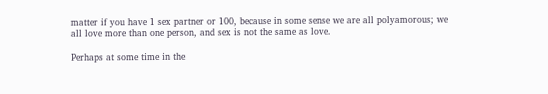matter if you have 1 sex partner or 100, because in some sense we are all polyamorous; we all love more than one person, and sex is not the same as love.

Perhaps at some time in the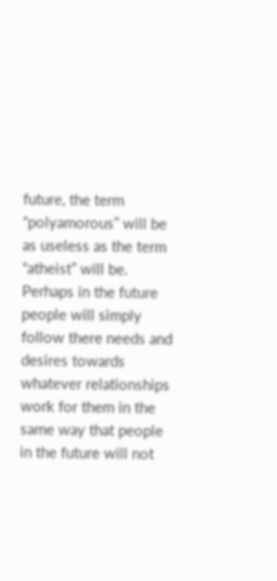future, the term “polyamorous” will be as useless as the term “atheist” will be.  Perhaps in the future people will simply follow there needs and desires towards whatever relationships work for them in the same way that people in the future will not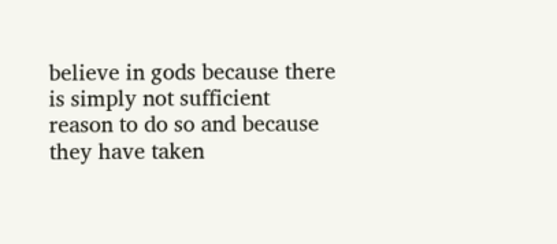believe in gods because there is simply not sufficient reason to do so and because they have taken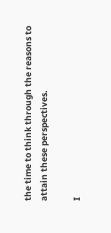the time to think through the reasons to attain these perspectives.

I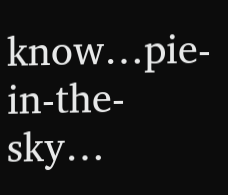know…pie-in-the-sky…